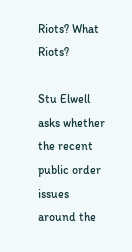Riots? What Riots?

Stu Elwell asks whether the recent public order issues around the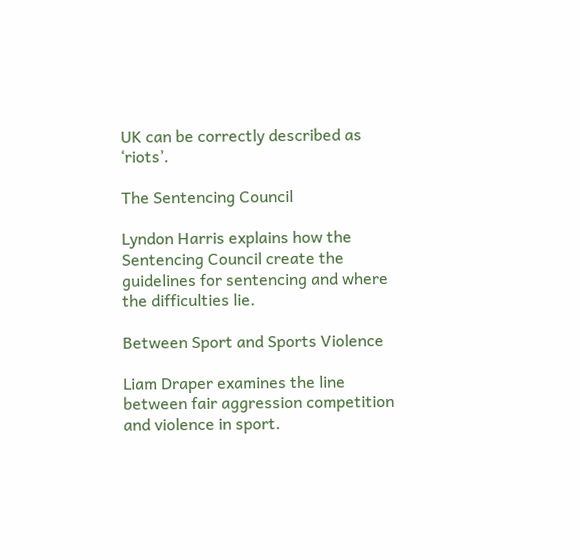UK can be correctly described as ‘riots’.

The Sentencing Council

Lyndon Harris explains how the Sentencing Council create the guidelines for sentencing and where the difficulties lie.

Between Sport and Sports Violence

Liam Draper examines the line between fair aggression competition and violence in sport.